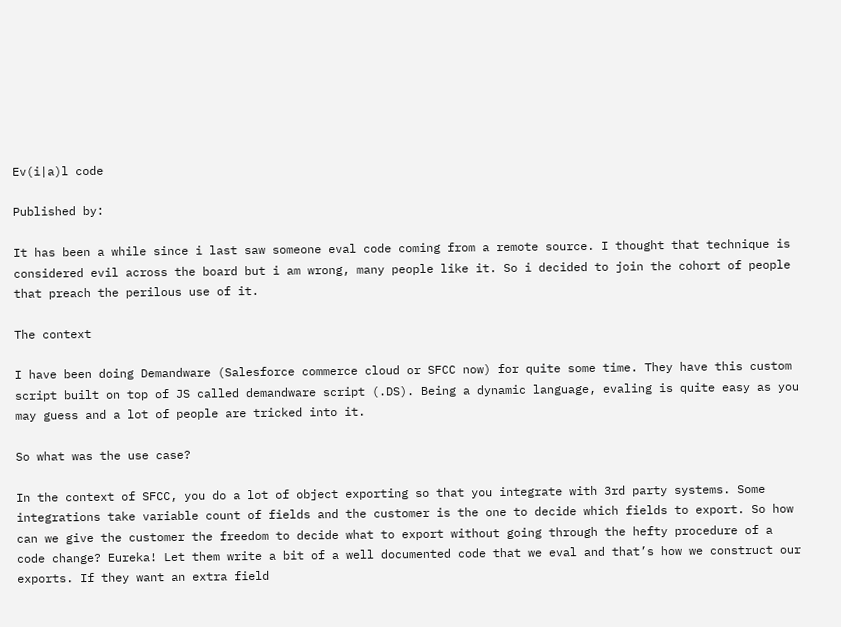Ev(i|a)l code

Published by:

It has been a while since i last saw someone eval code coming from a remote source. I thought that technique is considered evil across the board but i am wrong, many people like it. So i decided to join the cohort of people that preach the perilous use of it.

The context

I have been doing Demandware (Salesforce commerce cloud or SFCC now) for quite some time. They have this custom script built on top of JS called demandware script (.DS). Being a dynamic language, evaling is quite easy as you may guess and a lot of people are tricked into it.

So what was the use case?

In the context of SFCC, you do a lot of object exporting so that you integrate with 3rd party systems. Some integrations take variable count of fields and the customer is the one to decide which fields to export. So how can we give the customer the freedom to decide what to export without going through the hefty procedure of a code change? Eureka! Let them write a bit of a well documented code that we eval and that’s how we construct our exports. If they want an extra field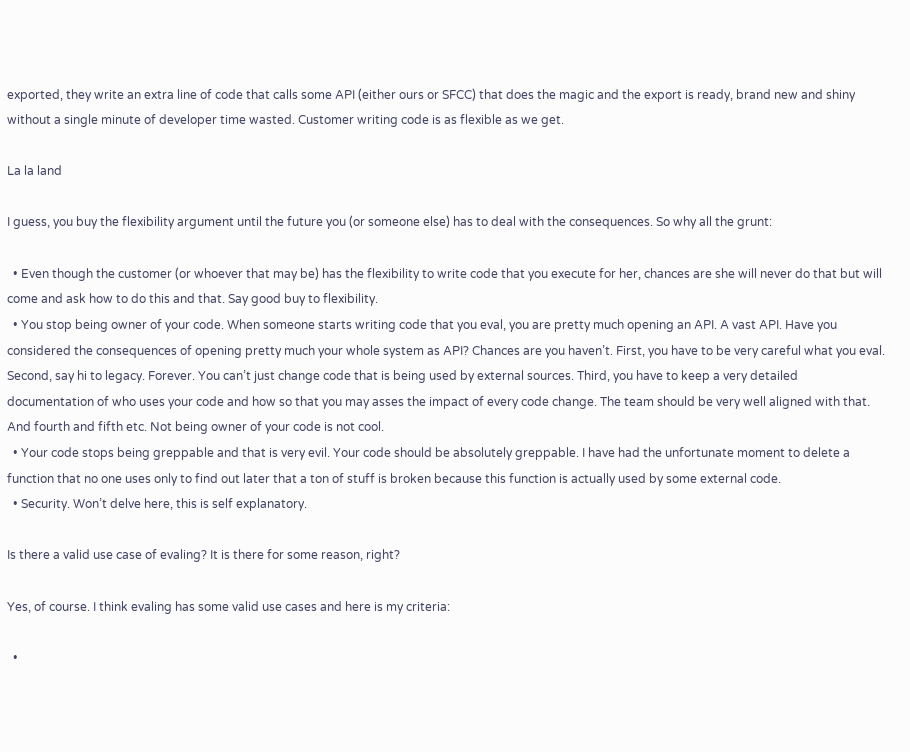exported, they write an extra line of code that calls some API (either ours or SFCC) that does the magic and the export is ready, brand new and shiny without a single minute of developer time wasted. Customer writing code is as flexible as we get.

La la land

I guess, you buy the flexibility argument until the future you (or someone else) has to deal with the consequences. So why all the grunt:

  • Even though the customer (or whoever that may be) has the flexibility to write code that you execute for her, chances are she will never do that but will come and ask how to do this and that. Say good buy to flexibility.
  • You stop being owner of your code. When someone starts writing code that you eval, you are pretty much opening an API. A vast API. Have you considered the consequences of opening pretty much your whole system as API? Chances are you haven’t. First, you have to be very careful what you eval. Second, say hi to legacy. Forever. You can’t just change code that is being used by external sources. Third, you have to keep a very detailed documentation of who uses your code and how so that you may asses the impact of every code change. The team should be very well aligned with that. And fourth and fifth etc. Not being owner of your code is not cool.
  • Your code stops being greppable and that is very evil. Your code should be absolutely greppable. I have had the unfortunate moment to delete a function that no one uses only to find out later that a ton of stuff is broken because this function is actually used by some external code.
  • Security. Won’t delve here, this is self explanatory.

Is there a valid use case of evaling? It is there for some reason, right?

Yes, of course. I think evaling has some valid use cases and here is my criteria:

  •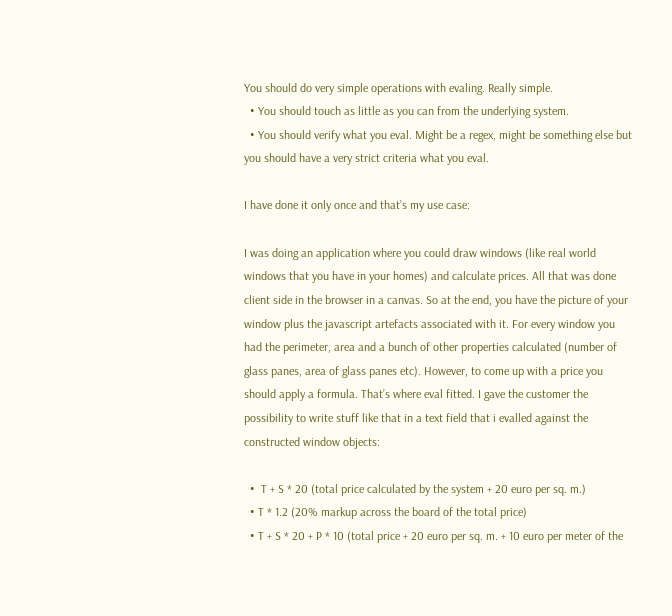You should do very simple operations with evaling. Really simple.
  • You should touch as little as you can from the underlying system.
  • You should verify what you eval. Might be a regex, might be something else but you should have a very strict criteria what you eval.

I have done it only once and that’s my use case:

I was doing an application where you could draw windows (like real world windows that you have in your homes) and calculate prices. All that was done client side in the browser in a canvas. So at the end, you have the picture of your window plus the javascript artefacts associated with it. For every window you had the perimeter, area and a bunch of other properties calculated (number of glass panes, area of glass panes etc). However, to come up with a price you should apply a formula. That’s where eval fitted. I gave the customer the possibility to write stuff like that in a text field that i evalled against the constructed window objects:

  •  T + S * 20 (total price calculated by the system + 20 euro per sq. m.)
  • T * 1.2 (20% markup across the board of the total price)
  • T + S * 20 + P * 10 (total price + 20 euro per sq. m. + 10 euro per meter of the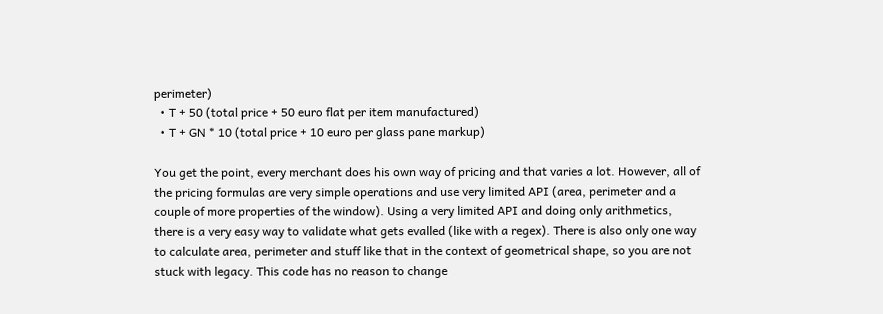perimeter)
  • T + 50 (total price + 50 euro flat per item manufactured)
  • T + GN * 10 (total price + 10 euro per glass pane markup)

You get the point, every merchant does his own way of pricing and that varies a lot. However, all of the pricing formulas are very simple operations and use very limited API (area, perimeter and a couple of more properties of the window). Using a very limited API and doing only arithmetics, there is a very easy way to validate what gets evalled (like with a regex). There is also only one way to calculate area, perimeter and stuff like that in the context of geometrical shape, so you are not stuck with legacy. This code has no reason to change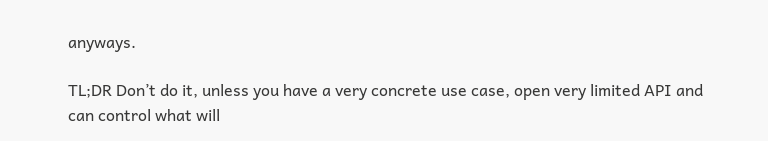anyways.

TL;DR Don’t do it, unless you have a very concrete use case, open very limited API and can control what will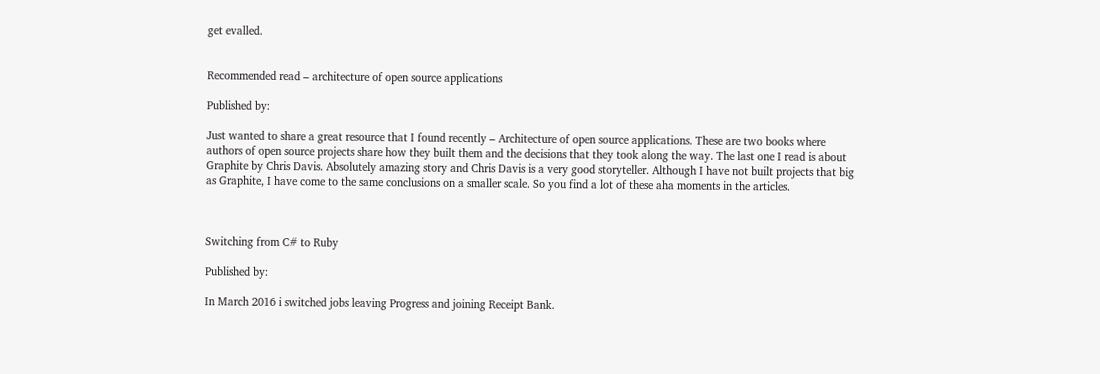get evalled.


Recommended read – architecture of open source applications

Published by:

Just wanted to share a great resource that I found recently – Architecture of open source applications. These are two books where authors of open source projects share how they built them and the decisions that they took along the way. The last one I read is about Graphite by Chris Davis. Absolutely amazing story and Chris Davis is a very good storyteller. Although I have not built projects that big as Graphite, I have come to the same conclusions on a smaller scale. So you find a lot of these aha moments in the articles.



Switching from C# to Ruby

Published by:

In March 2016 i switched jobs leaving Progress and joining Receipt Bank.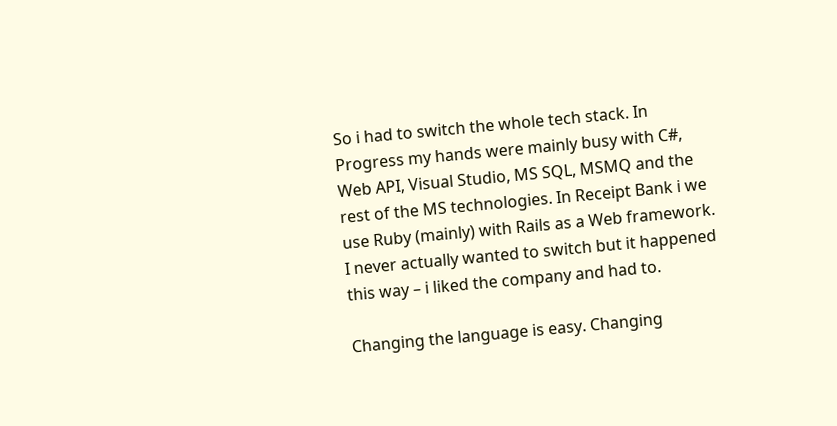So i had to switch the whole tech stack. In Progress my hands were mainly busy with C#, Web API, Visual Studio, MS SQL, MSMQ and the rest of the MS technologies. In Receipt Bank i we use Ruby (mainly) with Rails as a Web framework. I never actually wanted to switch but it happened this way – i liked the company and had to.

Changing the language is easy. Changing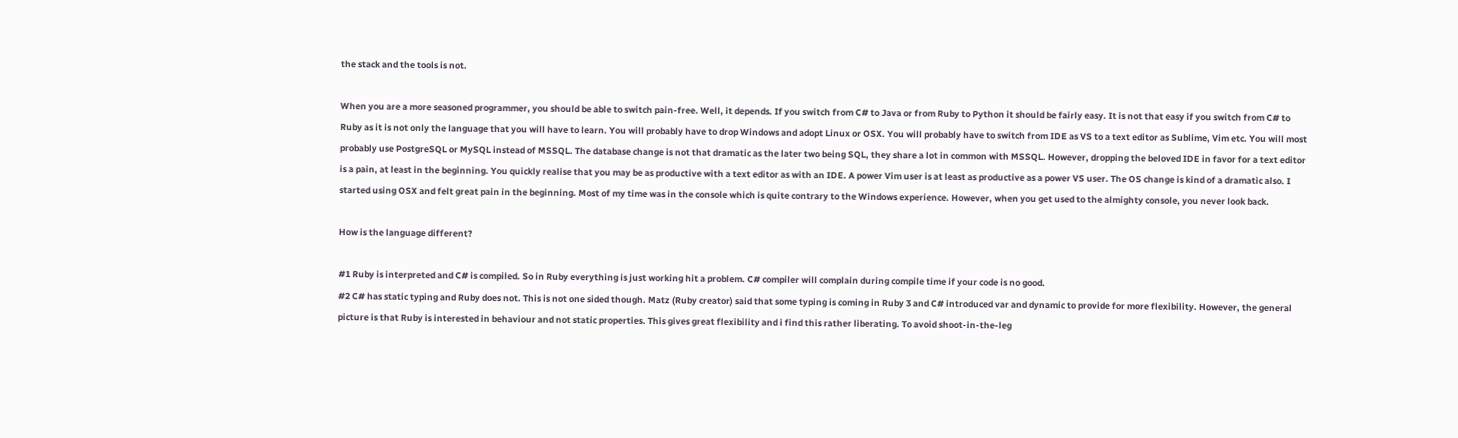the stack and the tools is not.

When you are a more seasoned programmer, you should be able to switch pain-free. Well, it depends. If you switch from C# to Java or from Ruby to Python it should be fairly easy. It is not that easy if you switch from C# to Ruby as it is not only the language that you will have to learn. You will probably have to drop Windows and adopt Linux or OSX. You will probably have to switch from IDE as VS to a text editor as Sublime, Vim etc. You will most probably use PostgreSQL or MySQL instead of MSSQL. The database change is not that dramatic as the later two being SQL, they share a lot in common with MSSQL. However, dropping the beloved IDE in favor for a text editor is a pain, at least in the beginning. You quickly realise that you may be as productive with a text editor as with an IDE. A power Vim user is at least as productive as a power VS user. The OS change is kind of a dramatic also. I started using OSX and felt great pain in the beginning. Most of my time was in the console which is quite contrary to the Windows experience. However, when you get used to the almighty console, you never look back.

How is the language different?

#1 Ruby is interpreted and C# is compiled. So in Ruby everything is just working hit a problem. C# compiler will complain during compile time if your code is no good.
#2 C# has static typing and Ruby does not. This is not one sided though. Matz (Ruby creator) said that some typing is coming in Ruby 3 and C# introduced var and dynamic to provide for more flexibility. However, the general picture is that Ruby is interested in behaviour and not static properties. This gives great flexibility and i find this rather liberating. To avoid shoot-in-the-leg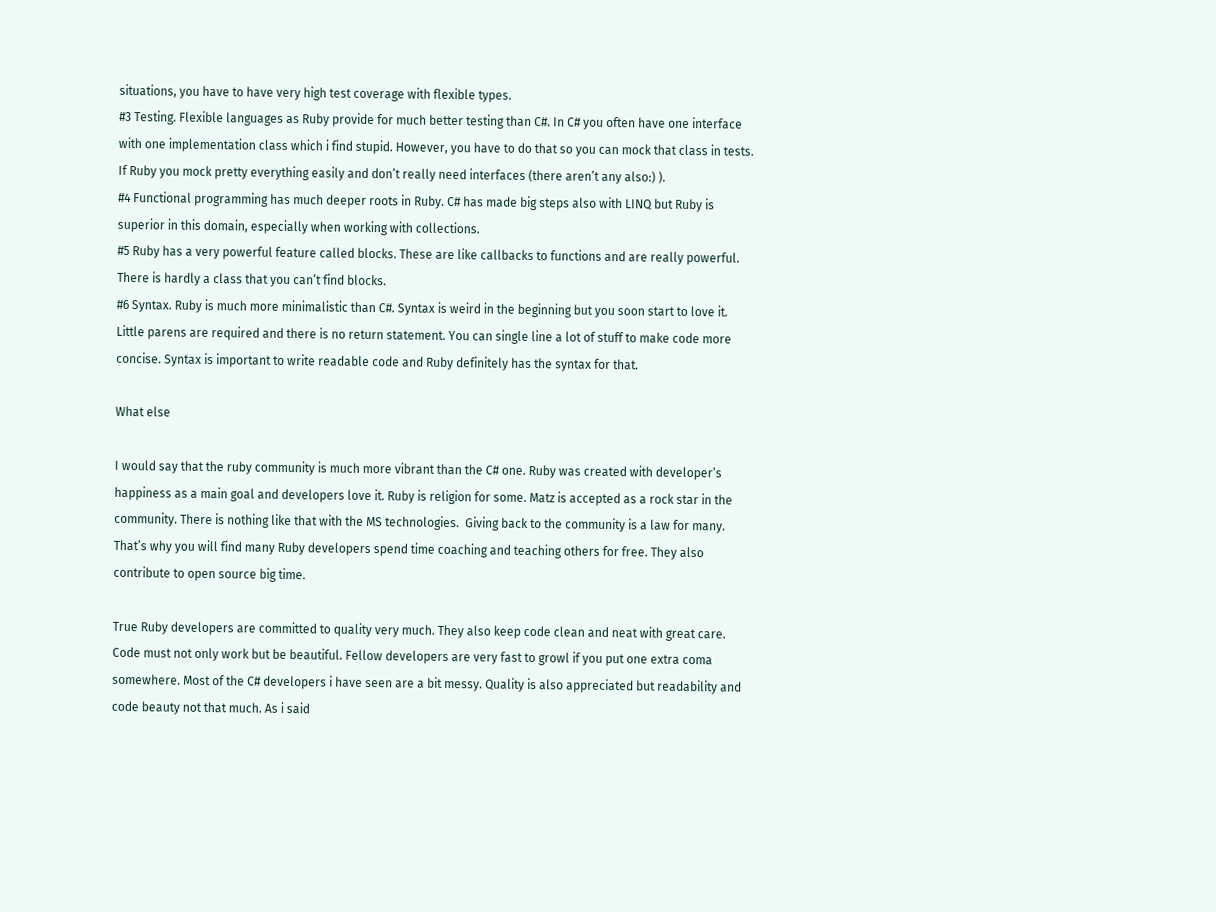situations, you have to have very high test coverage with flexible types.
#3 Testing. Flexible languages as Ruby provide for much better testing than C#. In C# you often have one interface with one implementation class which i find stupid. However, you have to do that so you can mock that class in tests. If Ruby you mock pretty everything easily and don’t really need interfaces (there aren’t any also:) ).
#4 Functional programming has much deeper roots in Ruby. C# has made big steps also with LINQ but Ruby is superior in this domain, especially when working with collections.
#5 Ruby has a very powerful feature called blocks. These are like callbacks to functions and are really powerful. There is hardly a class that you can’t find blocks.
#6 Syntax. Ruby is much more minimalistic than C#. Syntax is weird in the beginning but you soon start to love it. Little parens are required and there is no return statement. You can single line a lot of stuff to make code more concise. Syntax is important to write readable code and Ruby definitely has the syntax for that.

What else

I would say that the ruby community is much more vibrant than the C# one. Ruby was created with developer’s happiness as a main goal and developers love it. Ruby is religion for some. Matz is accepted as a rock star in the community. There is nothing like that with the MS technologies.  Giving back to the community is a law for many. That’s why you will find many Ruby developers spend time coaching and teaching others for free. They also contribute to open source big time.

True Ruby developers are committed to quality very much. They also keep code clean and neat with great care. Code must not only work but be beautiful. Fellow developers are very fast to growl if you put one extra coma somewhere. Most of the C# developers i have seen are a bit messy. Quality is also appreciated but readability and code beauty not that much. As i said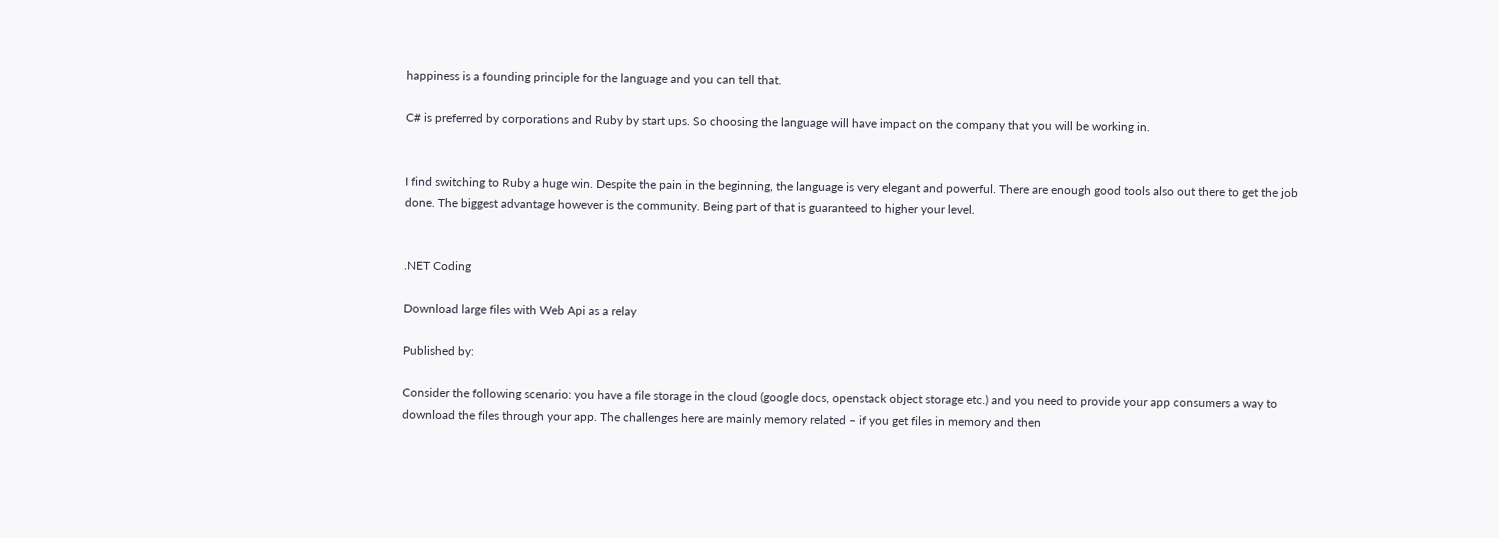happiness is a founding principle for the language and you can tell that.

C# is preferred by corporations and Ruby by start ups. So choosing the language will have impact on the company that you will be working in.


I find switching to Ruby a huge win. Despite the pain in the beginning, the language is very elegant and powerful. There are enough good tools also out there to get the job done. The biggest advantage however is the community. Being part of that is guaranteed to higher your level.


.NET Coding

Download large files with Web Api as a relay

Published by:

Consider the following scenario: you have a file storage in the cloud (google docs, openstack object storage etc.) and you need to provide your app consumers a way to download the files through your app. The challenges here are mainly memory related – if you get files in memory and then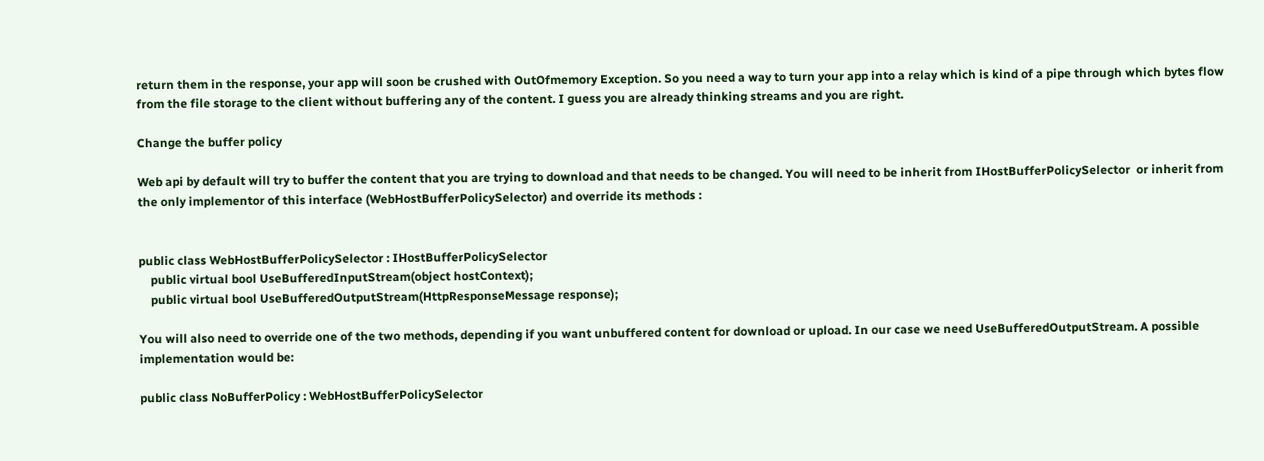return them in the response, your app will soon be crushed with OutOfmemory Exception. So you need a way to turn your app into a relay which is kind of a pipe through which bytes flow from the file storage to the client without buffering any of the content. I guess you are already thinking streams and you are right.

Change the buffer policy

Web api by default will try to buffer the content that you are trying to download and that needs to be changed. You will need to be inherit from IHostBufferPolicySelector  or inherit from the only implementor of this interface (WebHostBufferPolicySelector) and override its methods :


public class WebHostBufferPolicySelector : IHostBufferPolicySelector
    public virtual bool UseBufferedInputStream(object hostContext);
    public virtual bool UseBufferedOutputStream(HttpResponseMessage response);

You will also need to override one of the two methods, depending if you want unbuffered content for download or upload. In our case we need UseBufferedOutputStream. A possible implementation would be:

public class NoBufferPolicy : WebHostBufferPolicySelector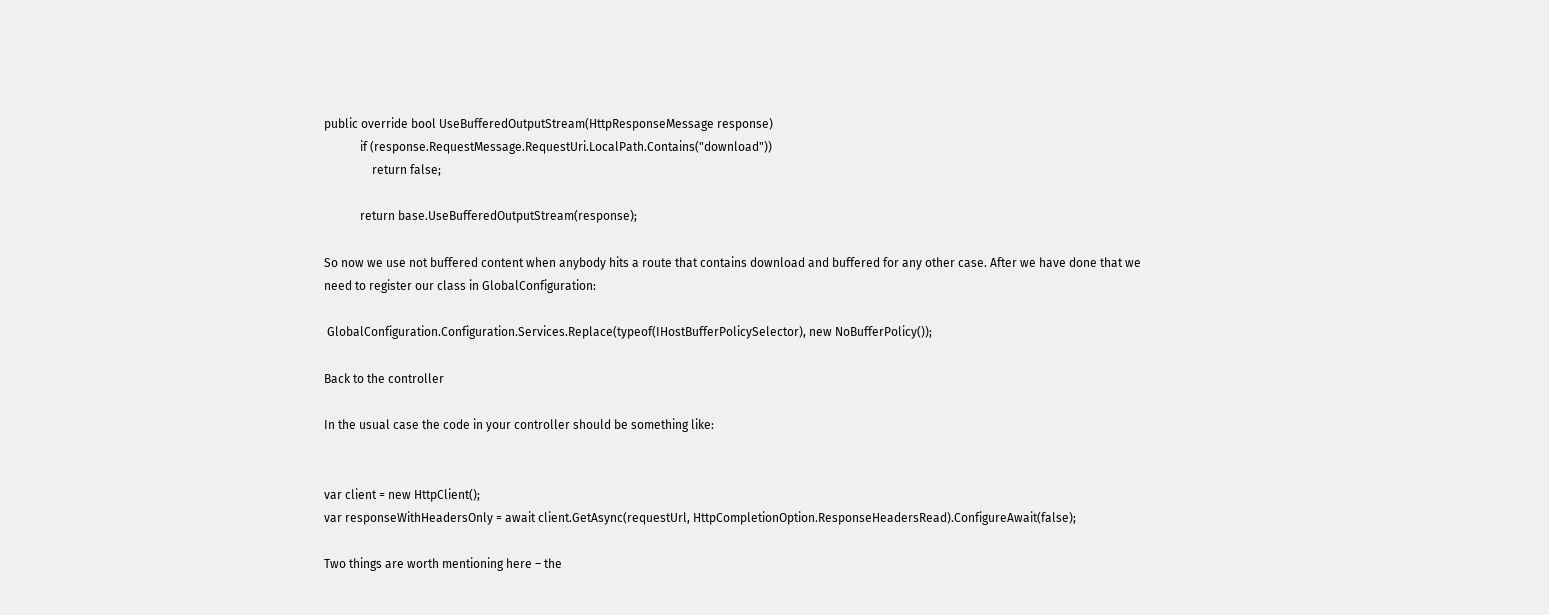public override bool UseBufferedOutputStream(HttpResponseMessage response)
            if (response.RequestMessage.RequestUri.LocalPath.Contains("download"))
                return false;

            return base.UseBufferedOutputStream(response);

So now we use not buffered content when anybody hits a route that contains download and buffered for any other case. After we have done that we need to register our class in GlobalConfiguration:

 GlobalConfiguration.Configuration.Services.Replace(typeof(IHostBufferPolicySelector), new NoBufferPolicy());

Back to the controller

In the usual case the code in your controller should be something like:


var client = new HttpClient();
var responseWithHeadersOnly = await client.GetAsync(requestUrl, HttpCompletionOption.ResponseHeadersRead).ConfigureAwait(false);

Two things are worth mentioning here – the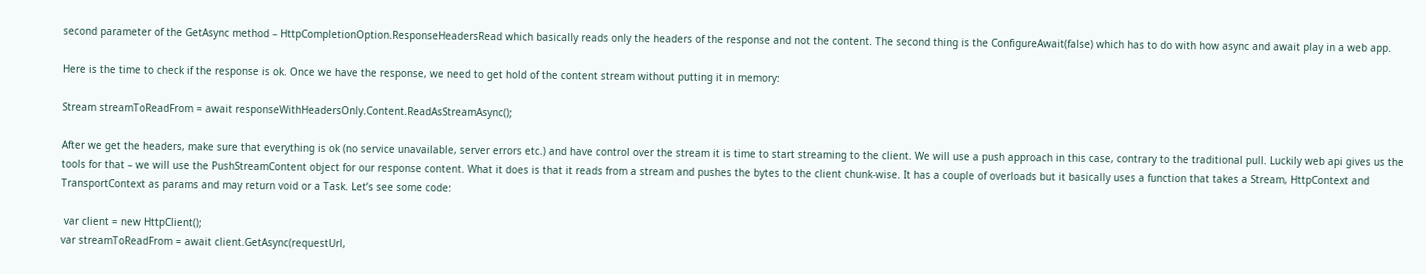second parameter of the GetAsync method – HttpCompletionOption.ResponseHeadersRead which basically reads only the headers of the response and not the content. The second thing is the ConfigureAwait(false) which has to do with how async and await play in a web app.

Here is the time to check if the response is ok. Once we have the response, we need to get hold of the content stream without putting it in memory:

Stream streamToReadFrom = await responseWithHeadersOnly.Content.ReadAsStreamAsync();

After we get the headers, make sure that everything is ok (no service unavailable, server errors etc.) and have control over the stream it is time to start streaming to the client. We will use a push approach in this case, contrary to the traditional pull. Luckily web api gives us the tools for that – we will use the PushStreamContent object for our response content. What it does is that it reads from a stream and pushes the bytes to the client chunk-wise. It has a couple of overloads but it basically uses a function that takes a Stream, HttpContext and TransportContext as params and may return void or a Task. Let’s see some code:

 var client = new HttpClient();
var streamToReadFrom = await client.GetAsync(requestUrl,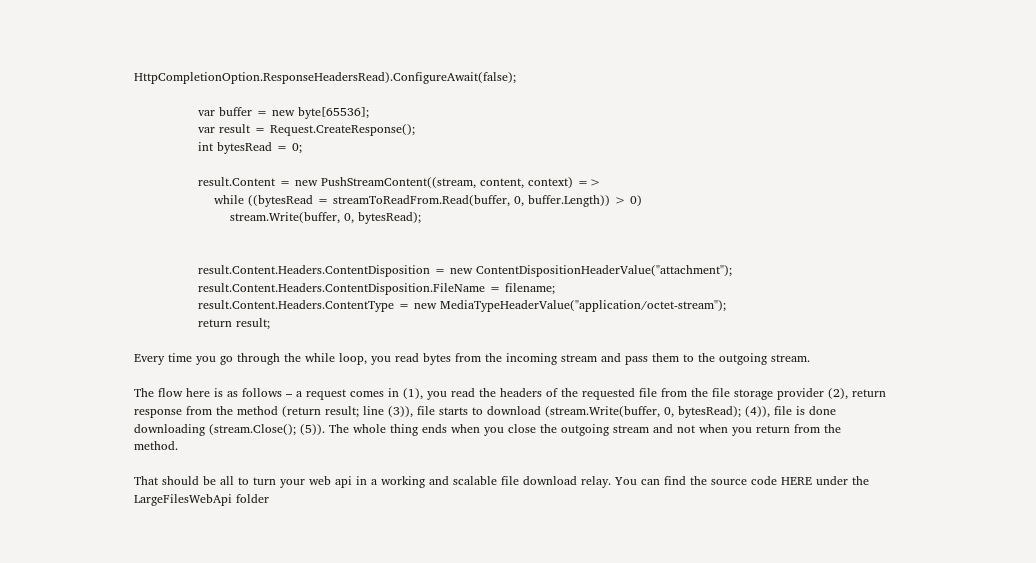HttpCompletionOption.ResponseHeadersRead).ConfigureAwait(false);

                var buffer = new byte[65536];
                var result = Request.CreateResponse();
                int bytesRead = 0;

                result.Content = new PushStreamContent((stream, content, context) =>
                    while ((bytesRead = streamToReadFrom.Read(buffer, 0, buffer.Length)) > 0)
                        stream.Write(buffer, 0, bytesRead);


                result.Content.Headers.ContentDisposition = new ContentDispositionHeaderValue("attachment");
                result.Content.Headers.ContentDisposition.FileName = filename;
                result.Content.Headers.ContentType = new MediaTypeHeaderValue("application/octet-stream");
                return result;

Every time you go through the while loop, you read bytes from the incoming stream and pass them to the outgoing stream.

The flow here is as follows – a request comes in (1), you read the headers of the requested file from the file storage provider (2), return response from the method (return result; line (3)), file starts to download (stream.Write(buffer, 0, bytesRead); (4)), file is done downloading (stream.Close(); (5)). The whole thing ends when you close the outgoing stream and not when you return from the method.

That should be all to turn your web api in a working and scalable file download relay. You can find the source code HERE under the LargeFilesWebApi folder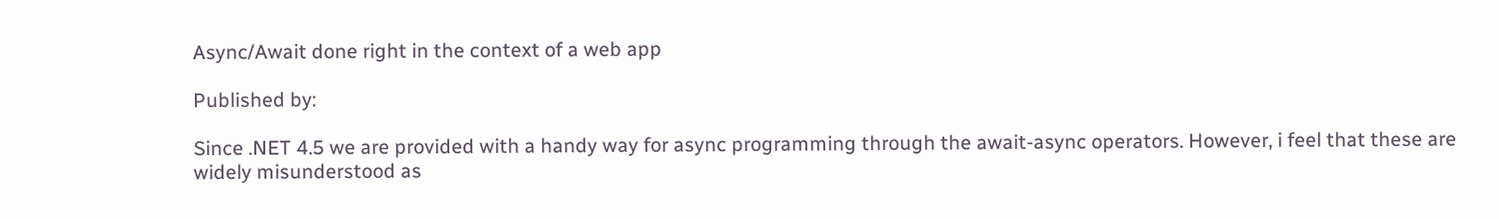Async/Await done right in the context of a web app

Published by:

Since .NET 4.5 we are provided with a handy way for async programming through the await-async operators. However, i feel that these are widely misunderstood as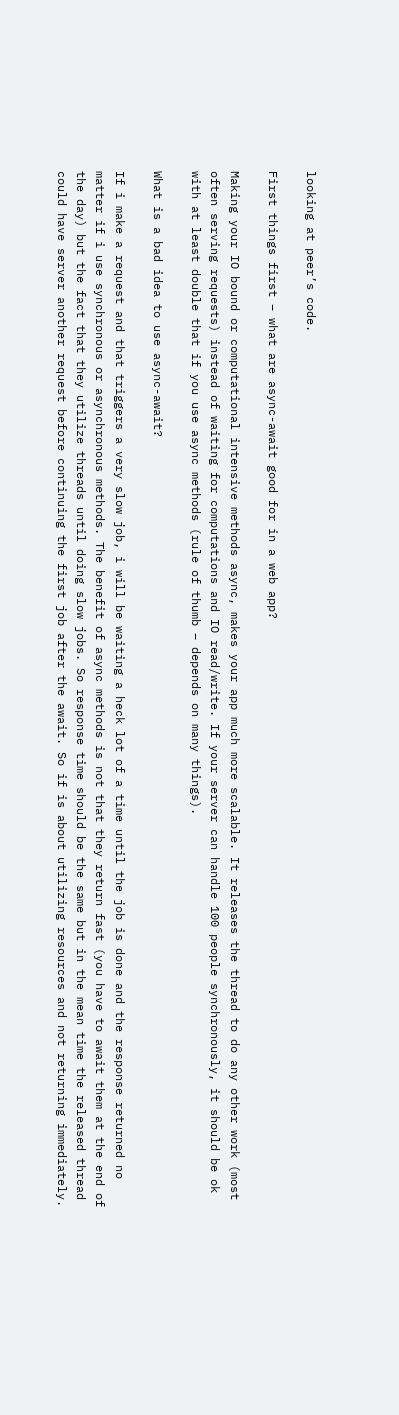looking at peer’s code.

First things first – what are async-await good for in a web app?

Making your IO bound or computational intensive methods async, makes your app much more scalable. It releases the thread to do any other work (most often serving requests) instead of waiting for computations and IO read/write. If your server can handle 100 people synchronously, it should be ok with at least double that if you use async methods (rule of thumb – depends on many things).

What is a bad idea to use async-await?

If i make a request and that triggers a very slow job, i will be waiting a heck lot of a time until the job is done and the response returned no matter if i use synchronous or asynchronous methods. The benefit of async methods is not that they return fast (you have to await them at the end of the day) but the fact that they utilize threads until doing slow jobs. So response time should be the same but in the mean time the released thread could have server another request before continuing the first job after the await. So if is about utilizing resources and not returning immediately.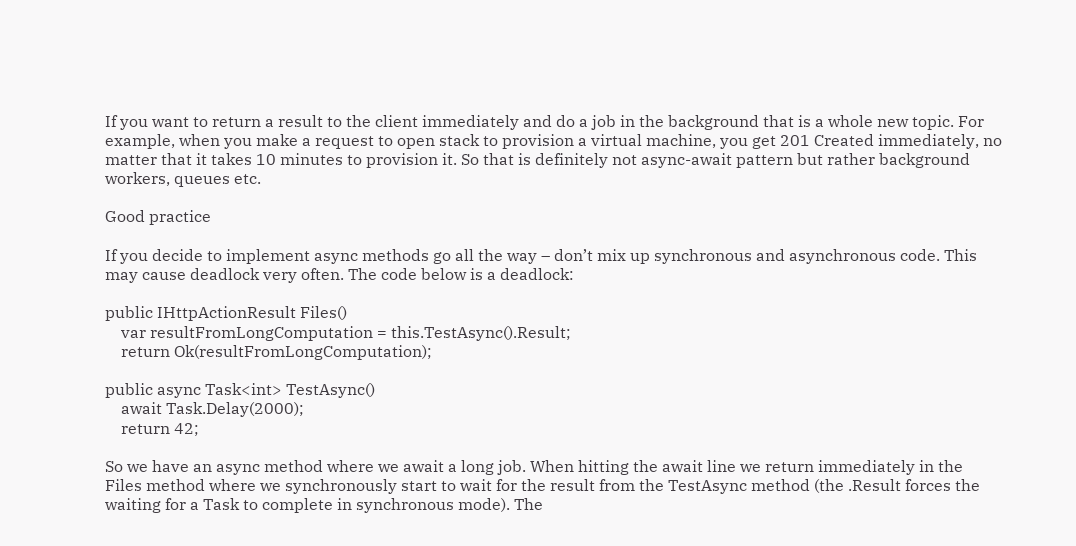If you want to return a result to the client immediately and do a job in the background that is a whole new topic. For example, when you make a request to open stack to provision a virtual machine, you get 201 Created immediately, no matter that it takes 10 minutes to provision it. So that is definitely not async-await pattern but rather background workers, queues etc.

Good practice

If you decide to implement async methods go all the way – don’t mix up synchronous and asynchronous code. This may cause deadlock very often. The code below is a deadlock:

public IHttpActionResult Files()
    var resultFromLongComputation = this.TestAsync().Result;
    return Ok(resultFromLongComputation);

public async Task<int> TestAsync()
    await Task.Delay(2000);
    return 42;

So we have an async method where we await a long job. When hitting the await line we return immediately in the Files method where we synchronously start to wait for the result from the TestAsync method (the .Result forces the waiting for a Task to complete in synchronous mode). The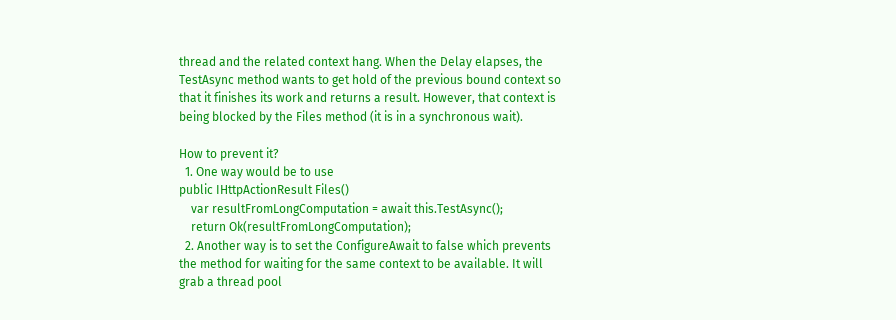thread and the related context hang. When the Delay elapses, the TestAsync method wants to get hold of the previous bound context so that it finishes its work and returns a result. However, that context is being blocked by the Files method (it is in a synchronous wait).

How to prevent it?
  1. One way would be to use
public IHttpActionResult Files()
    var resultFromLongComputation = await this.TestAsync();
    return Ok(resultFromLongComputation);
  2. Another way is to set the ConfigureAwait to false which prevents the method for waiting for the same context to be available. It will grab a thread pool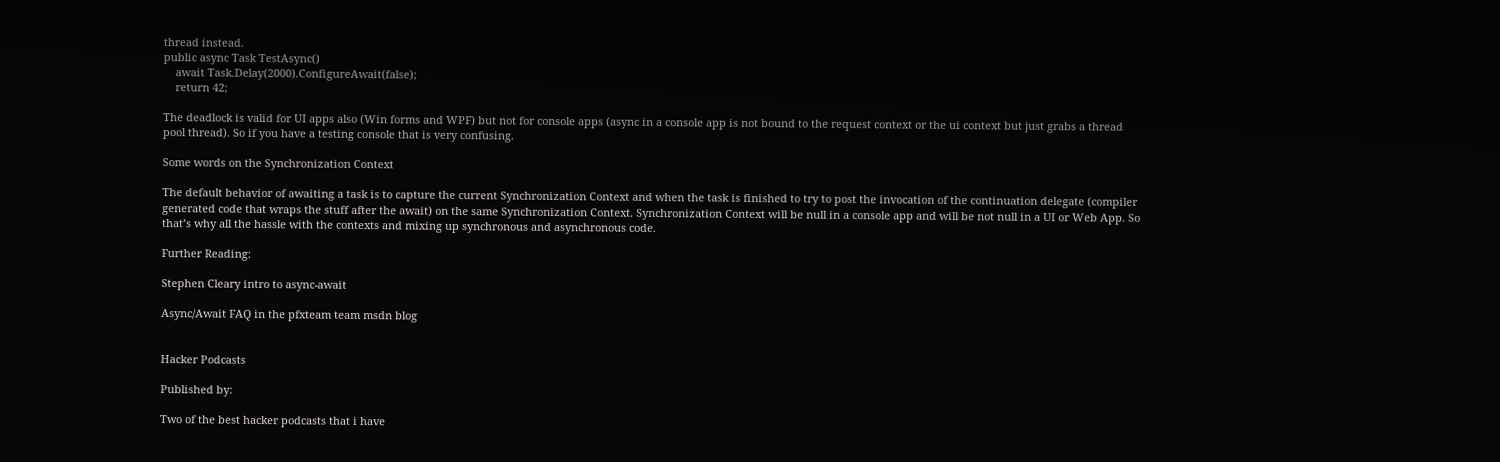thread instead.
public async Task TestAsync()
    await Task.Delay(2000).ConfigureAwait(false);
    return 42;

The deadlock is valid for UI apps also (Win forms and WPF) but not for console apps (async in a console app is not bound to the request context or the ui context but just grabs a thread pool thread). So if you have a testing console that is very confusing.

Some words on the Synchronization Context

The default behavior of awaiting a task is to capture the current Synchronization Context and when the task is finished to try to post the invocation of the continuation delegate (compiler generated code that wraps the stuff after the await) on the same Synchronization Context. Synchronization Context will be null in a console app and will be not null in a UI or Web App. So that’s why all the hassle with the contexts and mixing up synchronous and asynchronous code.

Further Reading:

Stephen Cleary intro to async-await

Async/Await FAQ in the pfxteam team msdn blog


Hacker Podcasts

Published by:

Two of the best hacker podcasts that i have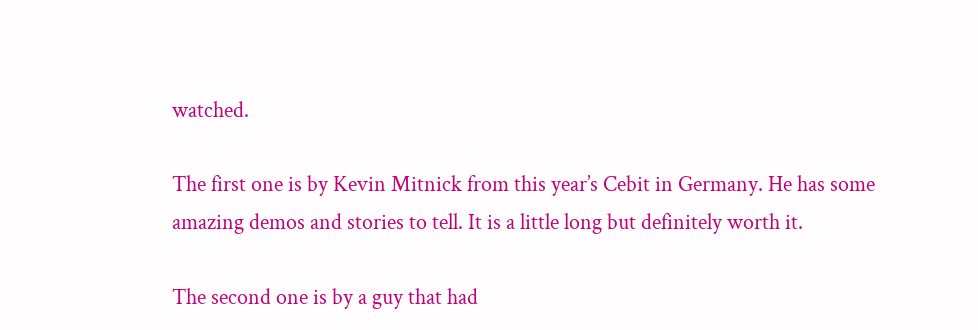watched.

The first one is by Kevin Mitnick from this year’s Cebit in Germany. He has some amazing demos and stories to tell. It is a little long but definitely worth it.

The second one is by a guy that had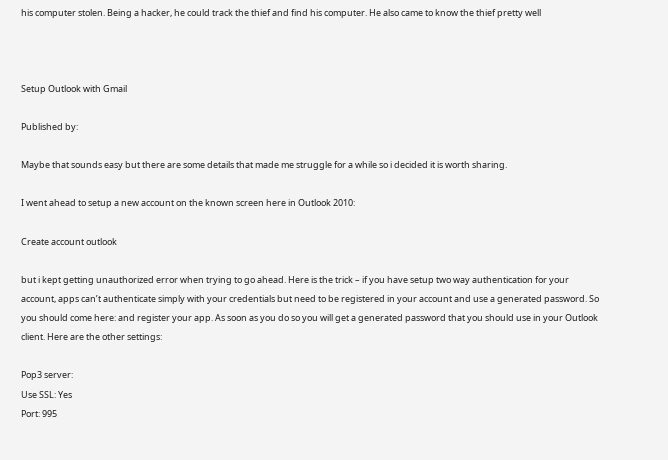his computer stolen. Being a hacker, he could track the thief and find his computer. He also came to know the thief pretty well



Setup Outlook with Gmail

Published by:

Maybe that sounds easy but there are some details that made me struggle for a while so i decided it is worth sharing.

I went ahead to setup a new account on the known screen here in Outlook 2010:

Create account outlook

but i kept getting unauthorized error when trying to go ahead. Here is the trick – if you have setup two way authentication for your account, apps can’t authenticate simply with your credentials but need to be registered in your account and use a generated password. So you should come here: and register your app. As soon as you do so you will get a generated password that you should use in your Outlook client. Here are the other settings:

Pop3 server:
Use SSL: Yes
Port: 995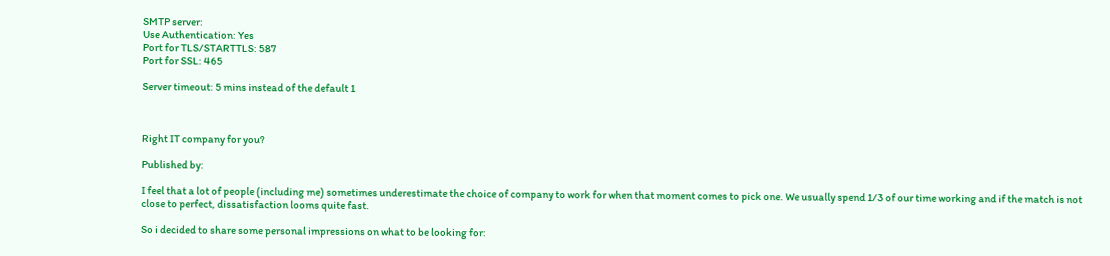SMTP server:
Use Authentication: Yes
Port for TLS/STARTTLS: 587
Port for SSL: 465

Server timeout: 5 mins instead of the default 1



Right IT company for you?

Published by:

I feel that a lot of people (including me) sometimes underestimate the choice of company to work for when that moment comes to pick one. We usually spend 1/3 of our time working and if the match is not close to perfect, dissatisfaction looms quite fast.

So i decided to share some personal impressions on what to be looking for: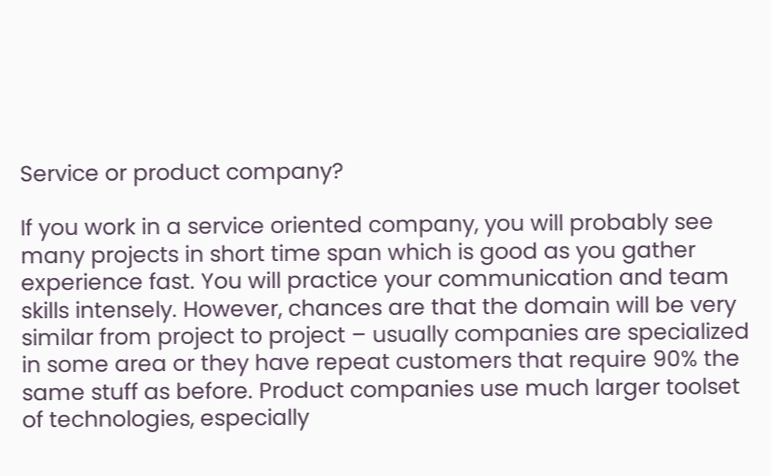Service or product company?

If you work in a service oriented company, you will probably see many projects in short time span which is good as you gather experience fast. You will practice your communication and team skills intensely. However, chances are that the domain will be very similar from project to project – usually companies are specialized in some area or they have repeat customers that require 90% the same stuff as before. Product companies use much larger toolset of technologies, especially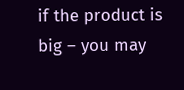if the product is big – you may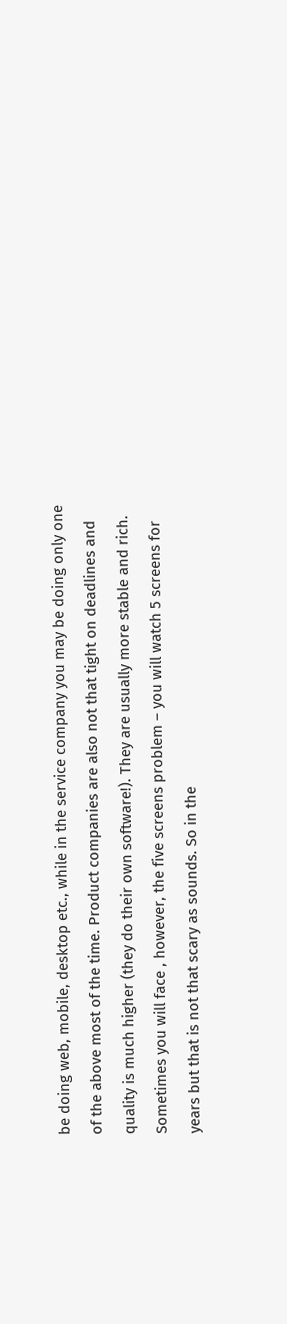be doing web, mobile, desktop etc., while in the service company you may be doing only one of the above most of the time. Product companies are also not that tight on deadlines and quality is much higher (they do their own software!). They are usually more stable and rich. Sometimes you will face , however, the five screens problem – you will watch 5 screens for years but that is not that scary as sounds. So in the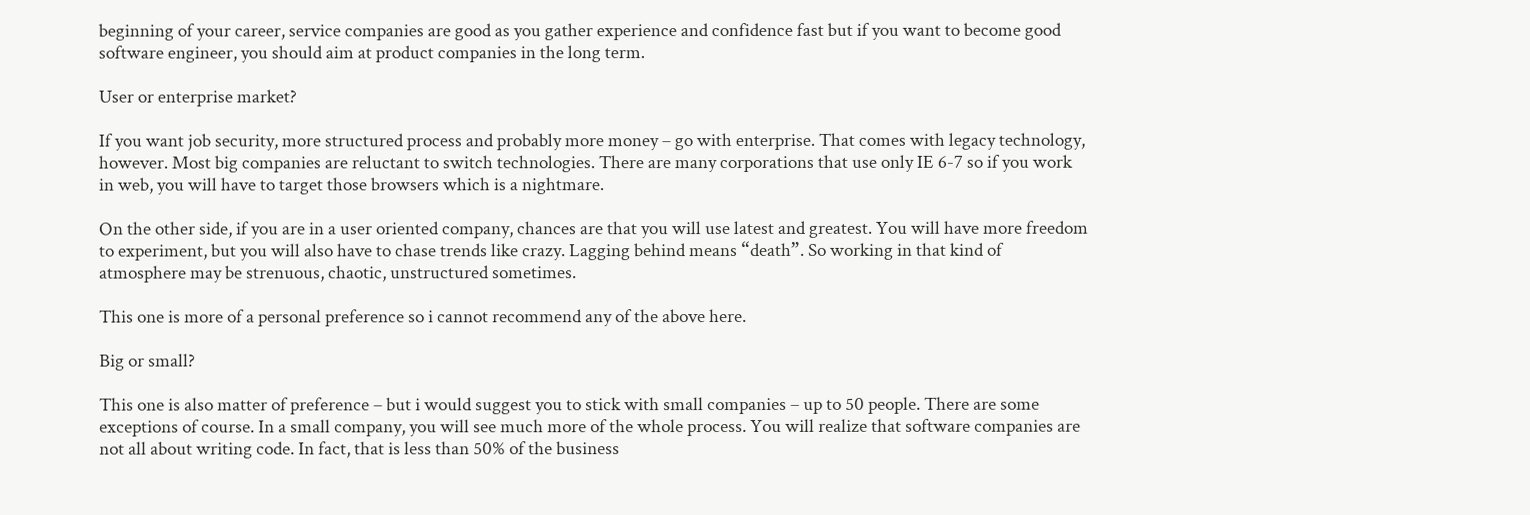beginning of your career, service companies are good as you gather experience and confidence fast but if you want to become good software engineer, you should aim at product companies in the long term.

User or enterprise market?

If you want job security, more structured process and probably more money – go with enterprise. That comes with legacy technology, however. Most big companies are reluctant to switch technologies. There are many corporations that use only IE 6-7 so if you work in web, you will have to target those browsers which is a nightmare.

On the other side, if you are in a user oriented company, chances are that you will use latest and greatest. You will have more freedom to experiment, but you will also have to chase trends like crazy. Lagging behind means “death”. So working in that kind of atmosphere may be strenuous, chaotic, unstructured sometimes.

This one is more of a personal preference so i cannot recommend any of the above here.

Big or small?

This one is also matter of preference – but i would suggest you to stick with small companies – up to 50 people. There are some exceptions of course. In a small company, you will see much more of the whole process. You will realize that software companies are not all about writing code. In fact, that is less than 50% of the business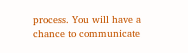process. You will have a chance to communicate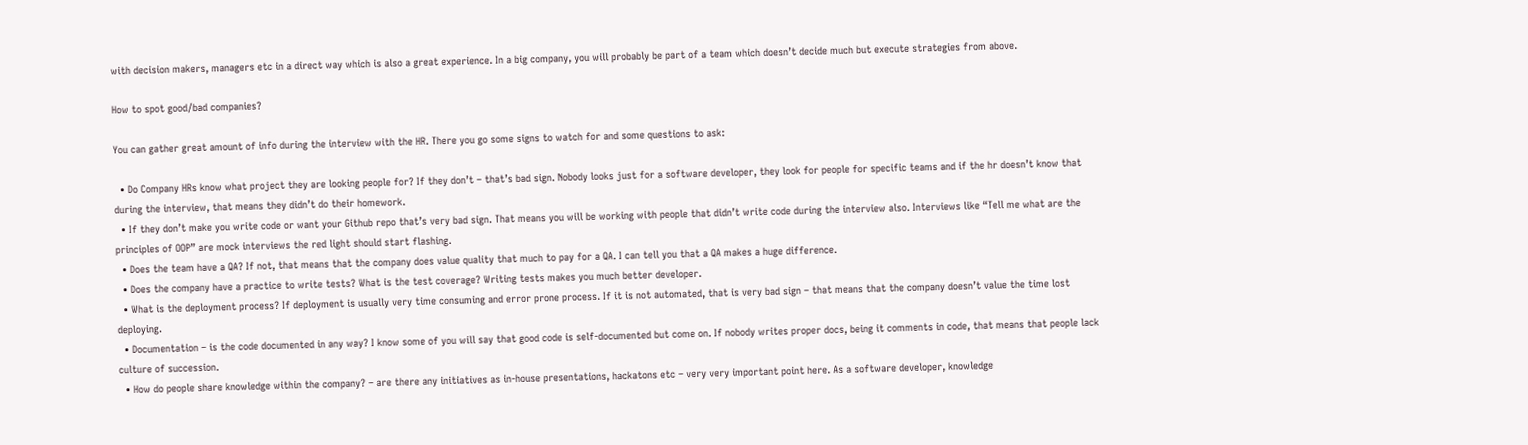with decision makers, managers etc in a direct way which is also a great experience. In a big company, you will probably be part of a team which doesn’t decide much but execute strategies from above.

How to spot good/bad companies?

You can gather great amount of info during the interview with the HR. There you go some signs to watch for and some questions to ask:

  • Do Company HRs know what project they are looking people for? If they don’t – that’s bad sign. Nobody looks just for a software developer, they look for people for specific teams and if the hr doesn’t know that during the interview, that means they didn’t do their homework.
  • If they don’t make you write code or want your Github repo that’s very bad sign. That means you will be working with people that didn’t write code during the interview also. Interviews like “Tell me what are the principles of OOP” are mock interviews the red light should start flashing.
  • Does the team have a QA? If not, that means that the company does value quality that much to pay for a QA. I can tell you that a QA makes a huge difference.
  • Does the company have a practice to write tests? What is the test coverage? Writing tests makes you much better developer.
  • What is the deployment process? If deployment is usually very time consuming and error prone process. If it is not automated, that is very bad sign – that means that the company doesn’t value the time lost deploying.
  • Documentation – is the code documented in any way? I know some of you will say that good code is self-documented but come on. If nobody writes proper docs, being it comments in code, that means that people lack culture of succession.
  • How do people share knowledge within the company? – are there any initiatives as in-house presentations, hackatons etc – very very important point here. As a software developer, knowledge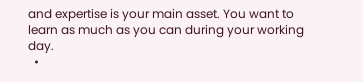and expertise is your main asset. You want to learn as much as you can during your working day.
  •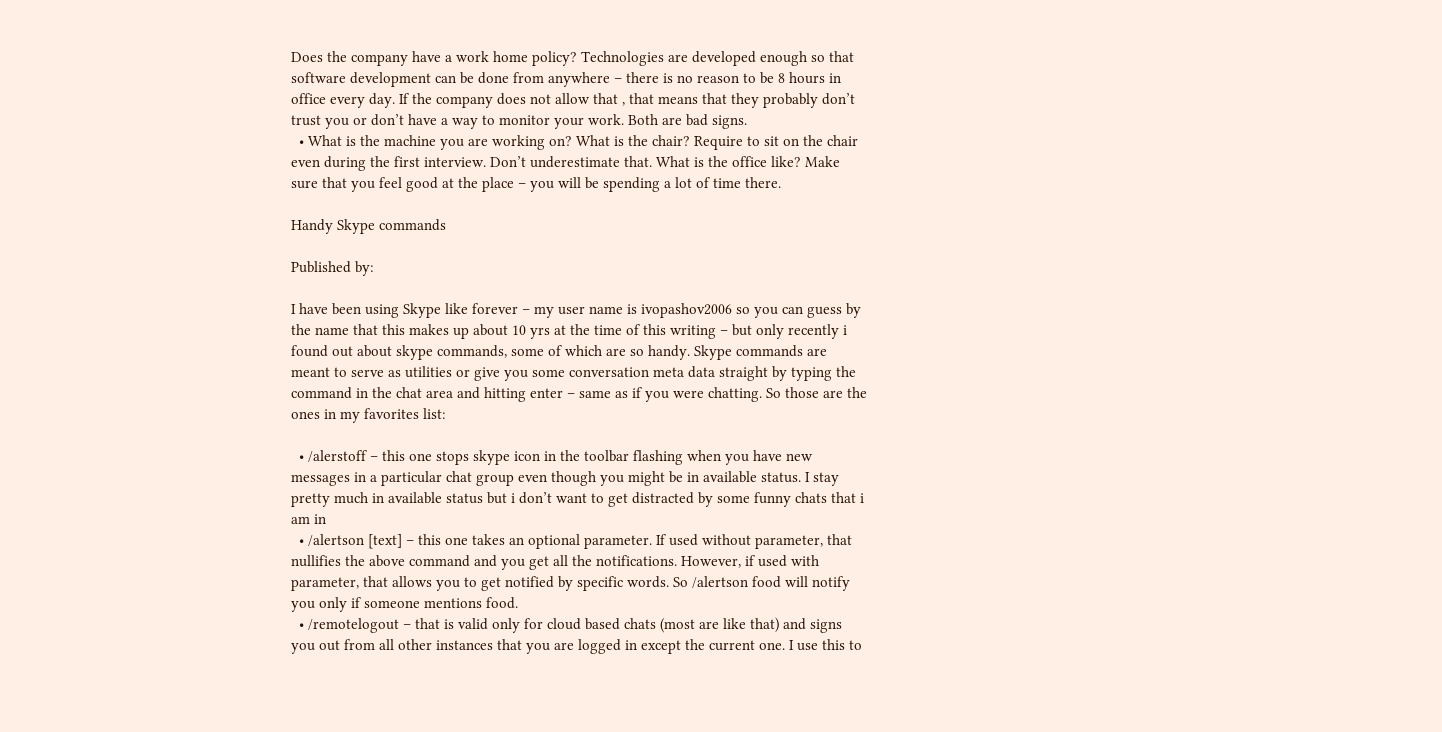Does the company have a work home policy? Technologies are developed enough so that software development can be done from anywhere – there is no reason to be 8 hours in office every day. If the company does not allow that , that means that they probably don’t trust you or don’t have a way to monitor your work. Both are bad signs.
  • What is the machine you are working on? What is the chair? Require to sit on the chair even during the first interview. Don’t underestimate that. What is the office like? Make sure that you feel good at the place – you will be spending a lot of time there.

Handy Skype commands

Published by:

I have been using Skype like forever – my user name is ivopashov2006 so you can guess by the name that this makes up about 10 yrs at the time of this writing – but only recently i found out about skype commands, some of which are so handy. Skype commands are meant to serve as utilities or give you some conversation meta data straight by typing the command in the chat area and hitting enter – same as if you were chatting. So those are the ones in my favorites list:

  • /alerstoff – this one stops skype icon in the toolbar flashing when you have new messages in a particular chat group even though you might be in available status. I stay pretty much in available status but i don’t want to get distracted by some funny chats that i am in
  • /alertson [text] – this one takes an optional parameter. If used without parameter, that nullifies the above command and you get all the notifications. However, if used with parameter, that allows you to get notified by specific words. So /alertson food will notify you only if someone mentions food.
  • /remotelogout – that is valid only for cloud based chats (most are like that) and signs you out from all other instances that you are logged in except the current one. I use this to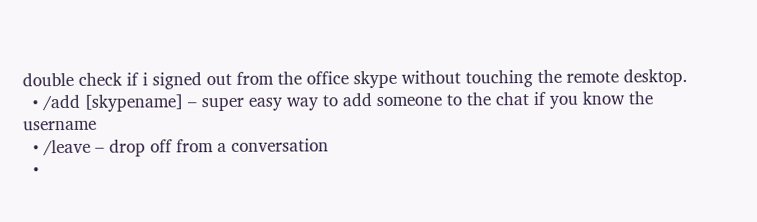double check if i signed out from the office skype without touching the remote desktop.
  • /add [skypename] – super easy way to add someone to the chat if you know the username
  • /leave – drop off from a conversation
  •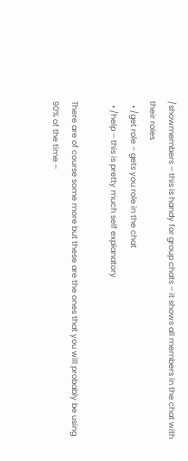/showmembers – this is handy for group chats – it shows all members in the chat with their roles
  • /get role – gets you role in the chat
  • /help – this is pretty much self explanatory

There are of course some more but these are the ones that you will probably be using 90% of the time –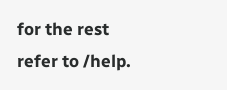for the rest refer to /help.